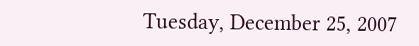Tuesday, December 25, 2007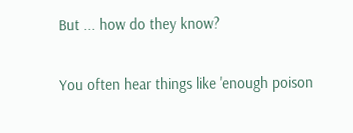But ... how do they know?

You often hear things like 'enough poison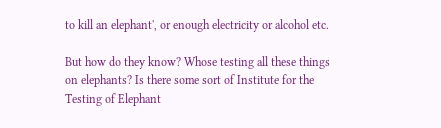to kill an elephant', or enough electricity or alcohol etc.

But how do they know? Whose testing all these things on elephants? Is there some sort of Institute for the Testing of Elephant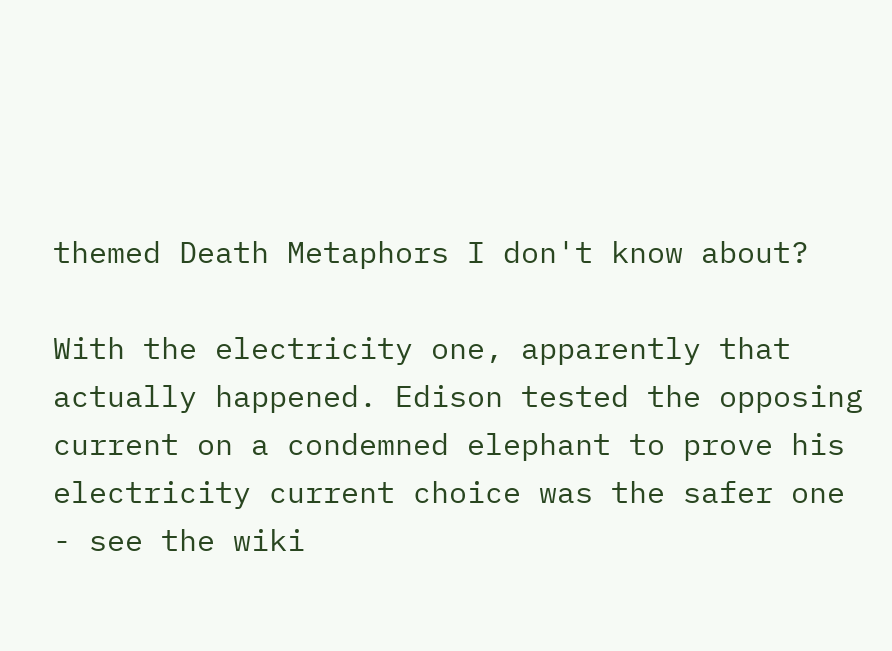themed Death Metaphors I don't know about?

With the electricity one, apparently that actually happened. Edison tested the opposing current on a condemned elephant to prove his electricity current choice was the safer one - see the wiki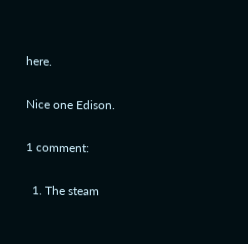here.

Nice one Edison.

1 comment:

  1. The steam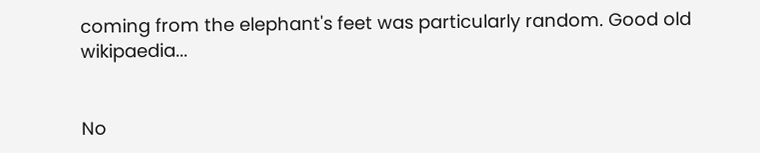coming from the elephant's feet was particularly random. Good old wikipaedia...


No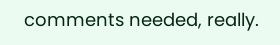comments needed, really.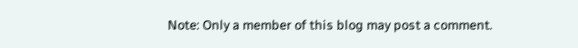Note: Only a member of this blog may post a comment.